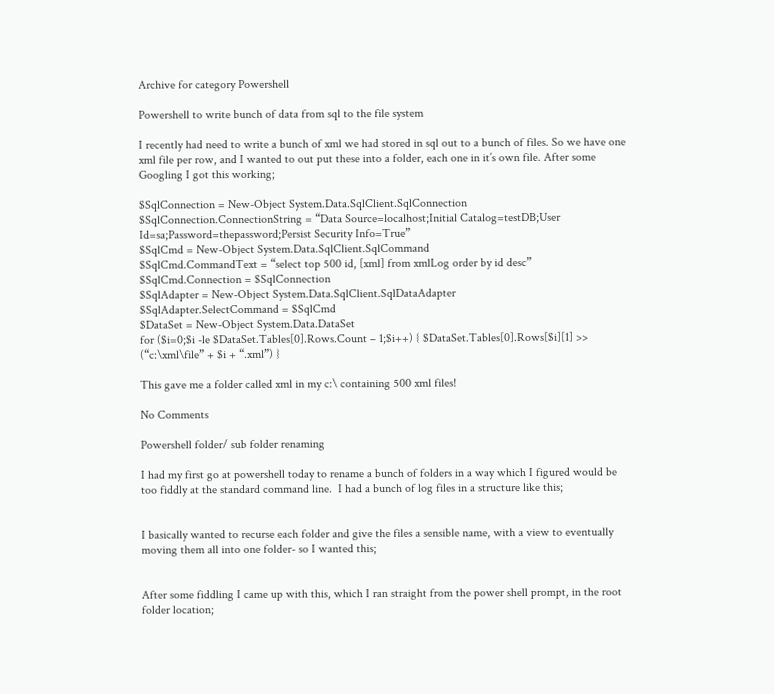Archive for category Powershell

Powershell to write bunch of data from sql to the file system

I recently had need to write a bunch of xml we had stored in sql out to a bunch of files. So we have one xml file per row, and I wanted to out put these into a folder, each one in it’s own file. After some Googling I got this working;

$SqlConnection = New-Object System.Data.SqlClient.SqlConnection
$SqlConnection.ConnectionString = “Data Source=localhost;Initial Catalog=testDB;User Id=sa;Password=thepassword;Persist Security Info=True”
$SqlCmd = New-Object System.Data.SqlClient.SqlCommand
$SqlCmd.CommandText = “select top 500 id, [xml] from xmlLog order by id desc”
$SqlCmd.Connection = $SqlConnection
$SqlAdapter = New-Object System.Data.SqlClient.SqlDataAdapter
$SqlAdapter.SelectCommand = $SqlCmd
$DataSet = New-Object System.Data.DataSet
for ($i=0;$i -le $DataSet.Tables[0].Rows.Count – 1;$i++) { $DataSet.Tables[0].Rows[$i][1] >> (“c:\xml\file” + $i + “.xml”) }

This gave me a folder called xml in my c:\ containing 500 xml files!

No Comments

Powershell folder/ sub folder renaming

I had my first go at powershell today to rename a bunch of folders in a way which I figured would be too fiddly at the standard command line.  I had a bunch of log files in a structure like this;


I basically wanted to recurse each folder and give the files a sensible name, with a view to eventually moving them all into one folder- so I wanted this;


After some fiddling I came up with this, which I ran straight from the power shell prompt, in the root folder location;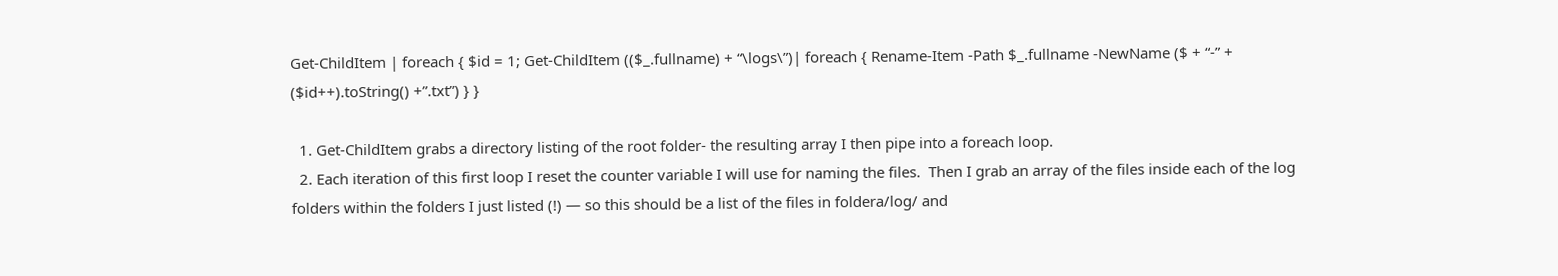Get-ChildItem | foreach { $id = 1; Get-ChildItem (($_.fullname) + “\logs\”)| foreach { Rename-Item -Path $_.fullname -NewName ($ + “-” + ($id++).toString() +”.txt”) } }

  1. Get-ChildItem grabs a directory listing of the root folder- the resulting array I then pipe into a foreach loop.
  2. Each iteration of this first loop I reset the counter variable I will use for naming the files.  Then I grab an array of the files inside each of the log folders within the folders I just listed (!) — so this should be a list of the files in foldera/log/ and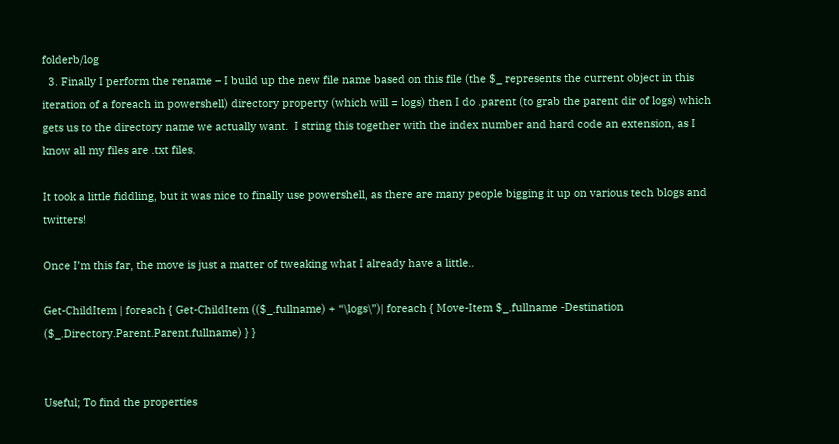folderb/log
  3. Finally I perform the rename – I build up the new file name based on this file (the $_ represents the current object in this iteration of a foreach in powershell) directory property (which will = logs) then I do .parent (to grab the parent dir of logs) which gets us to the directory name we actually want.  I string this together with the index number and hard code an extension, as I know all my files are .txt files.

It took a little fiddling, but it was nice to finally use powershell, as there are many people bigging it up on various tech blogs and twitters!

Once I’m this far, the move is just a matter of tweaking what I already have a little..

Get-ChildItem | foreach { Get-ChildItem (($_.fullname) + “\logs\”)| foreach { Move-Item $_.fullname -Destination ($_.Directory.Parent.Parent.fullname) } }


Useful; To find the properties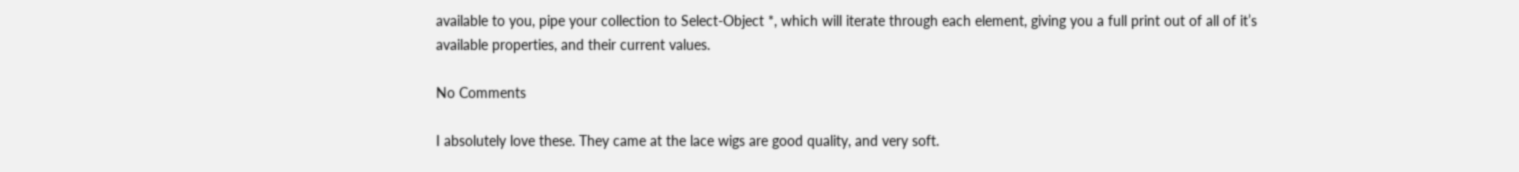available to you, pipe your collection to Select-Object *, which will iterate through each element, giving you a full print out of all of it’s available properties, and their current values.

No Comments

I absolutely love these. They came at the lace wigs are good quality, and very soft.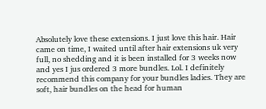Absolutely love these extensions. I just love this hair. Hair came on time, I waited until after hair extensions uk very full, no shedding and it is been installed for 3 weeks now and yes I jus ordered 3 more bundles. Lol. I definitely recommend this company for your bundles ladies. They are soft, hair bundles on the head for human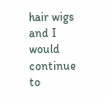hair wigs and I would continue to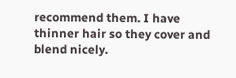recommend them. I have thinner hair so they cover and blend nicely.